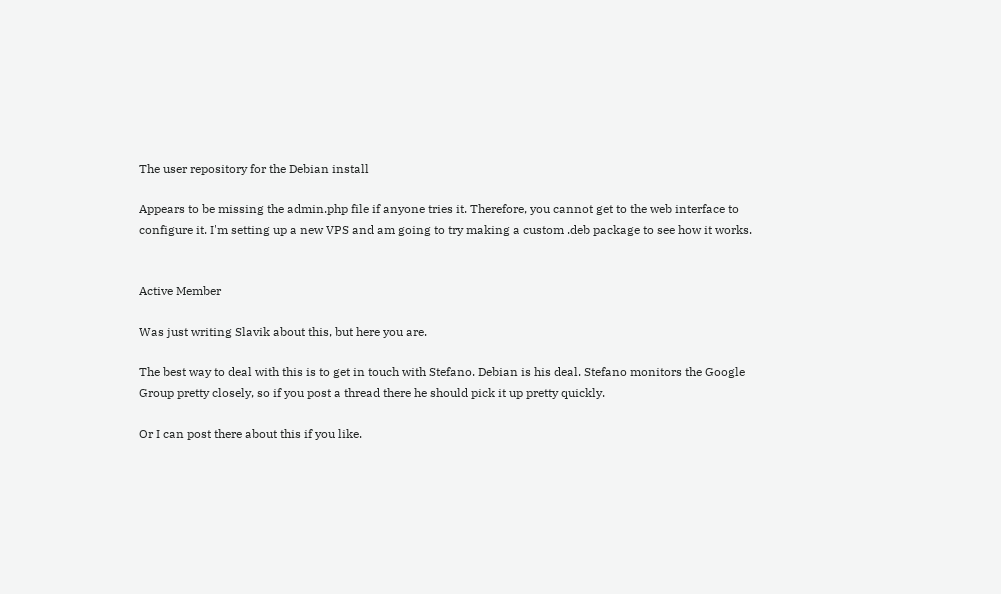The user repository for the Debian install

Appears to be missing the admin.php file if anyone tries it. Therefore, you cannot get to the web interface to configure it. I'm setting up a new VPS and am going to try making a custom .deb package to see how it works.


Active Member

Was just writing Slavik about this, but here you are.

The best way to deal with this is to get in touch with Stefano. Debian is his deal. Stefano monitors the Google Group pretty closely, so if you post a thread there he should pick it up pretty quickly.

Or I can post there about this if you like.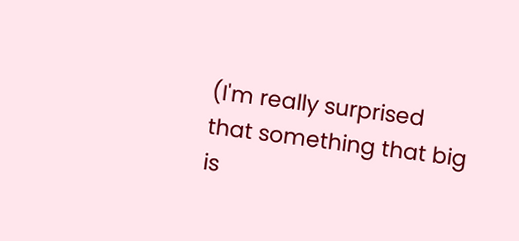(I'm really surprised that something that big is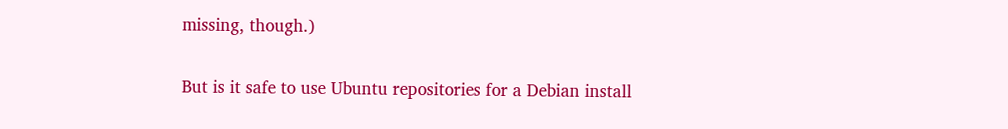missing, though.)


But is it safe to use Ubuntu repositories for a Debian install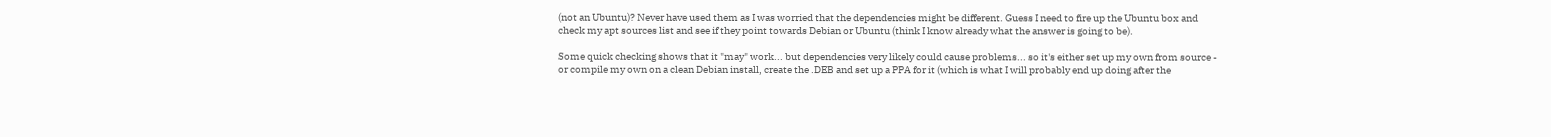(not an Ubuntu)? Never have used them as I was worried that the dependencies might be different. Guess I need to fire up the Ubuntu box and check my apt sources list and see if they point towards Debian or Ubuntu (think I know already what the answer is going to be).

Some quick checking shows that it "may" work... but dependencies very likely could cause problems... so it's either set up my own from source - or compile my own on a clean Debian install, create the .DEB and set up a PPA for it (which is what I will probably end up doing after the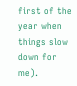first of the year when things slow down for me).